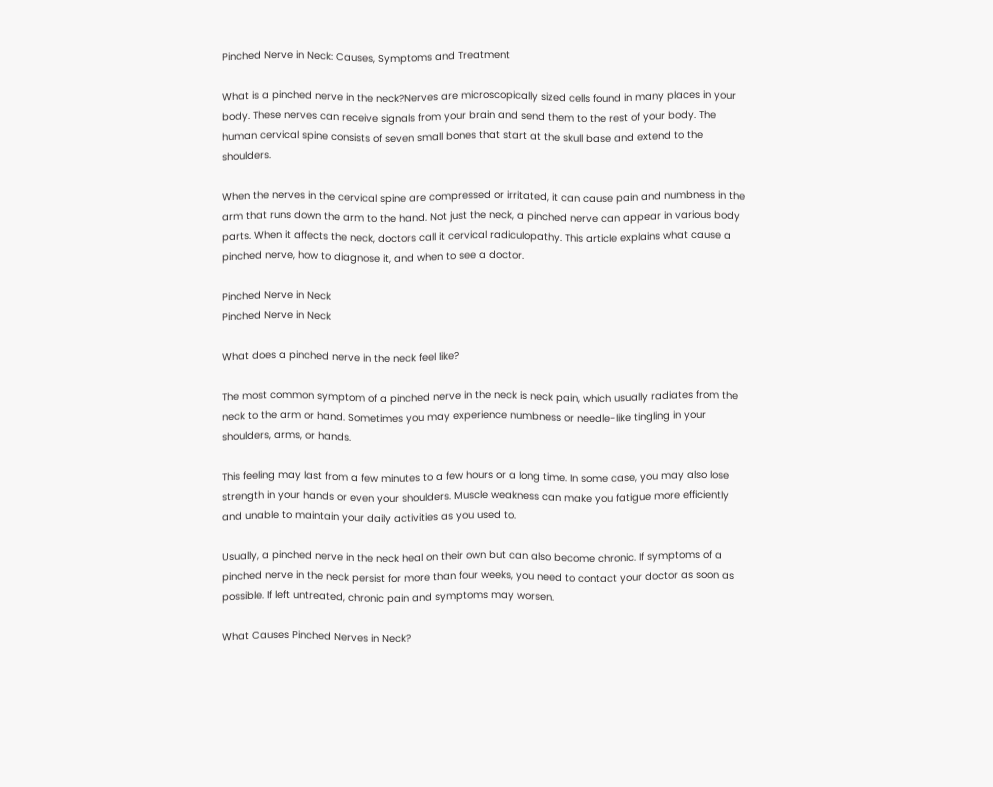Pinched Nerve in Neck: Causes, Symptoms and Treatment

What is a pinched nerve in the neck?Nerves are microscopically sized cells found in many places in your body. These nerves can receive signals from your brain and send them to the rest of your body. The human cervical spine consists of seven small bones that start at the skull base and extend to the shoulders.

When the nerves in the cervical spine are compressed or irritated, it can cause pain and numbness in the arm that runs down the arm to the hand. Not just the neck, a pinched nerve can appear in various body parts. When it affects the neck, doctors call it cervical radiculopathy. This article explains what cause a pinched nerve, how to diagnose it, and when to see a doctor.

Pinched Nerve in Neck
Pinched Nerve in Neck

What does a pinched nerve in the neck feel like?

The most common symptom of a pinched nerve in the neck is neck pain, which usually radiates from the neck to the arm or hand. Sometimes you may experience numbness or needle-like tingling in your shoulders, arms, or hands.

This feeling may last from a few minutes to a few hours or a long time. In some case, you may also lose strength in your hands or even your shoulders. Muscle weakness can make you fatigue more efficiently and unable to maintain your daily activities as you used to.

Usually, a pinched nerve in the neck heal on their own but can also become chronic. If symptoms of a pinched nerve in the neck persist for more than four weeks, you need to contact your doctor as soon as possible. If left untreated, chronic pain and symptoms may worsen.

What Causes Pinched Nerves in Neck?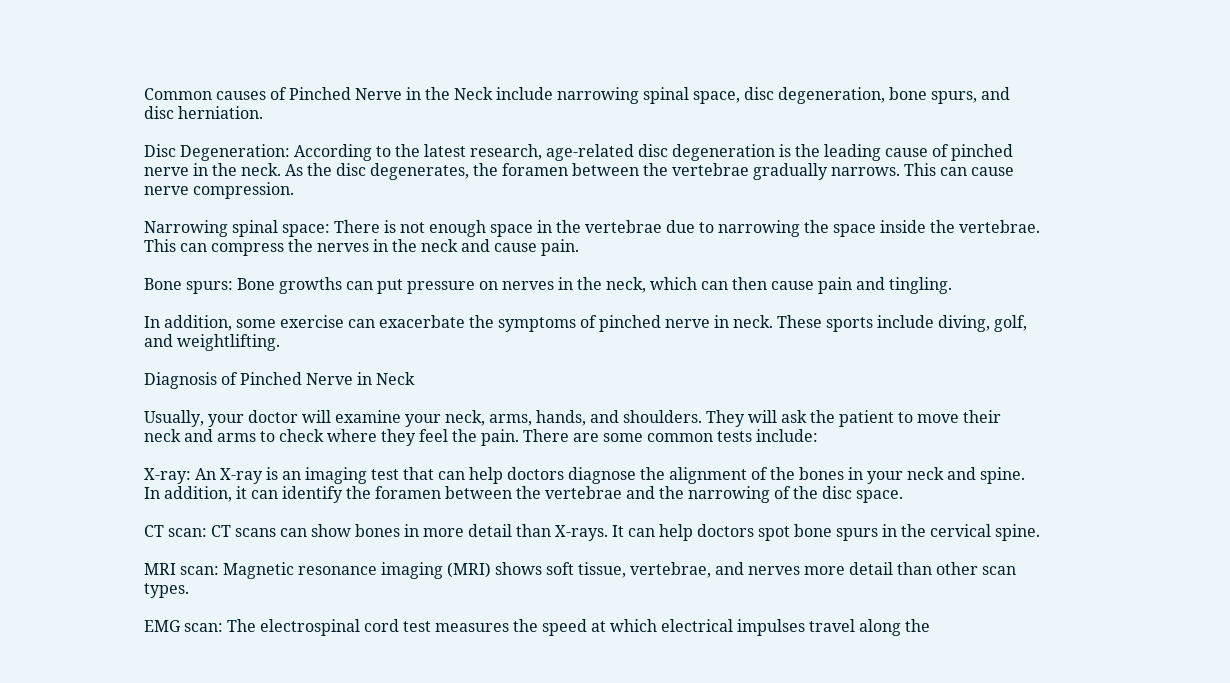Common causes of Pinched Nerve in the Neck include narrowing spinal space, disc degeneration, bone spurs, and disc herniation.

Disc Degeneration: According to the latest research, age-related disc degeneration is the leading cause of pinched nerve in the neck. As the disc degenerates, the foramen between the vertebrae gradually narrows. This can cause nerve compression.

Narrowing spinal space: There is not enough space in the vertebrae due to narrowing the space inside the vertebrae. This can compress the nerves in the neck and cause pain.

Bone spurs: Bone growths can put pressure on nerves in the neck, which can then cause pain and tingling.

In addition, some exercise can exacerbate the symptoms of pinched nerve in neck. These sports include diving, golf, and weightlifting.

Diagnosis of Pinched Nerve in Neck

Usually, your doctor will examine your neck, arms, hands, and shoulders. They will ask the patient to move their neck and arms to check where they feel the pain. There are some common tests include:

X-ray: An X-ray is an imaging test that can help doctors diagnose the alignment of the bones in your neck and spine. In addition, it can identify the foramen between the vertebrae and the narrowing of the disc space.

CT scan: CT scans can show bones in more detail than X-rays. It can help doctors spot bone spurs in the cervical spine.

MRI scan: Magnetic resonance imaging (MRI) shows soft tissue, vertebrae, and nerves more detail than other scan types.

EMG scan: The electrospinal cord test measures the speed at which electrical impulses travel along the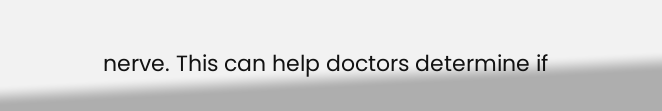nerve. This can help doctors determine if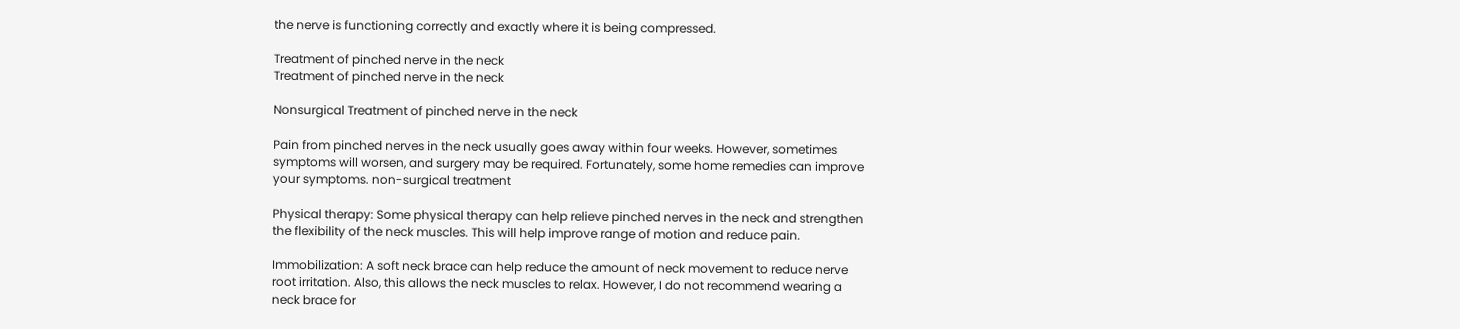the nerve is functioning correctly and exactly where it is being compressed.

Treatment of pinched nerve in the neck
Treatment of pinched nerve in the neck

Nonsurgical Treatment of pinched nerve in the neck

Pain from pinched nerves in the neck usually goes away within four weeks. However, sometimes symptoms will worsen, and surgery may be required. Fortunately, some home remedies can improve your symptoms. non-surgical treatment

Physical therapy: Some physical therapy can help relieve pinched nerves in the neck and strengthen the flexibility of the neck muscles. This will help improve range of motion and reduce pain.

Immobilization: A soft neck brace can help reduce the amount of neck movement to reduce nerve root irritation. Also, this allows the neck muscles to relax. However, I do not recommend wearing a neck brace for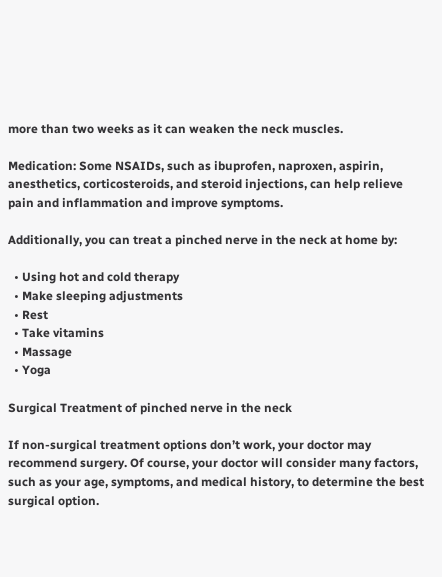more than two weeks as it can weaken the neck muscles.

Medication: Some NSAIDs, such as ibuprofen, naproxen, aspirin, anesthetics, corticosteroids, and steroid injections, can help relieve pain and inflammation and improve symptoms.

Additionally, you can treat a pinched nerve in the neck at home by:

  • Using hot and cold therapy
  • Make sleeping adjustments
  • Rest
  • Take vitamins
  • Massage
  • Yoga

Surgical Treatment of pinched nerve in the neck

If non-surgical treatment options don’t work, your doctor may recommend surgery. Of course, your doctor will consider many factors, such as your age, symptoms, and medical history, to determine the best surgical option.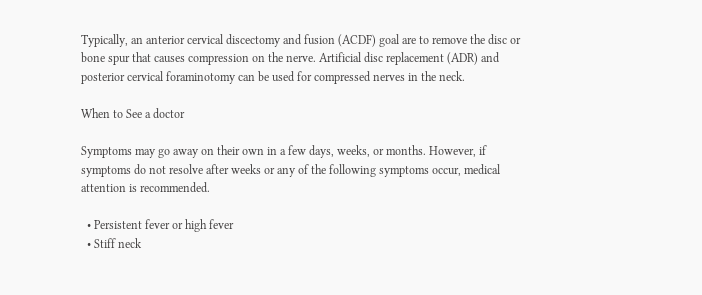Typically, an anterior cervical discectomy and fusion (ACDF) goal are to remove the disc or bone spur that causes compression on the nerve. Artificial disc replacement (ADR) and posterior cervical foraminotomy can be used for compressed nerves in the neck.

When to See a doctor

Symptoms may go away on their own in a few days, weeks, or months. However, if symptoms do not resolve after weeks or any of the following symptoms occur, medical attention is recommended.

  • Persistent fever or high fever
  • Stiff neck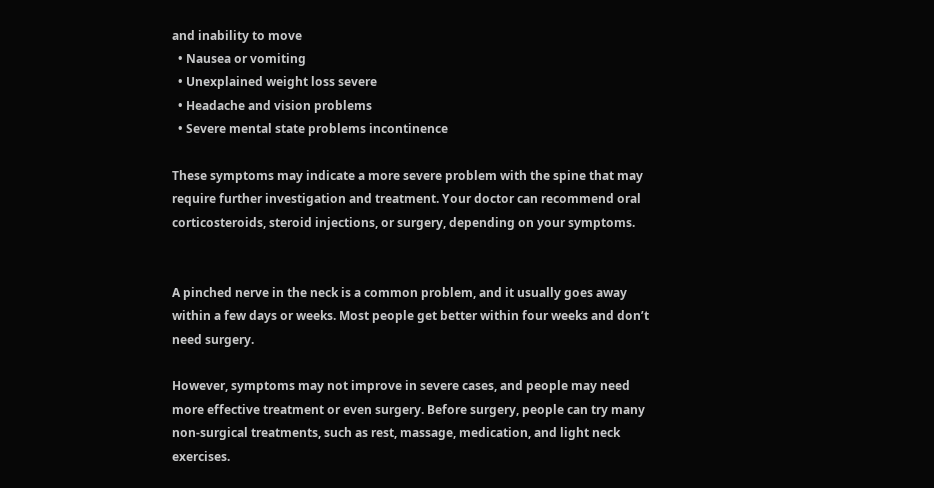and inability to move
  • Nausea or vomiting
  • Unexplained weight loss severe
  • Headache and vision problems
  • Severe mental state problems incontinence

These symptoms may indicate a more severe problem with the spine that may require further investigation and treatment. Your doctor can recommend oral corticosteroids, steroid injections, or surgery, depending on your symptoms.


A pinched nerve in the neck is a common problem, and it usually goes away within a few days or weeks. Most people get better within four weeks and don’t need surgery.

However, symptoms may not improve in severe cases, and people may need more effective treatment or even surgery. Before surgery, people can try many non-surgical treatments, such as rest, massage, medication, and light neck exercises.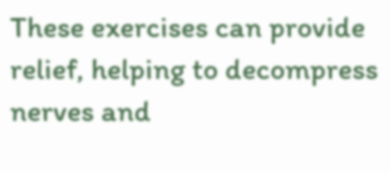These exercises can provide relief, helping to decompress nerves and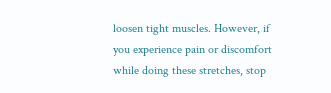loosen tight muscles. However, if you experience pain or discomfort while doing these stretches, stop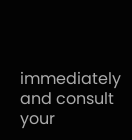immediately and consult your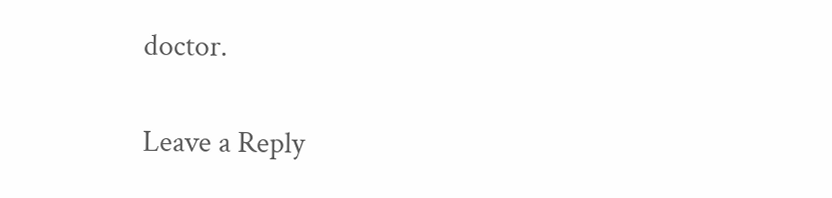doctor.

Leave a Reply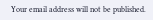Your email address will not be published.